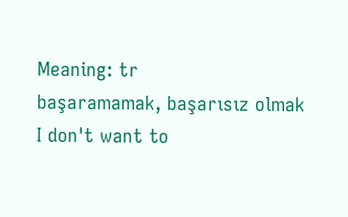Meaning: tr
başaramamak, başarısız olmak
I don't want to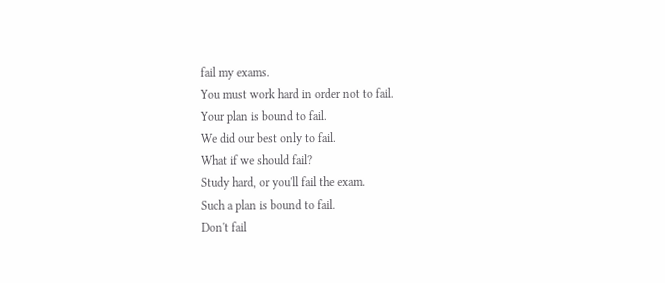fail my exams.
You must work hard in order not to fail.
Your plan is bound to fail.
We did our best only to fail.
What if we should fail?
Study hard, or you'll fail the exam.
Such a plan is bound to fail.
Don't fail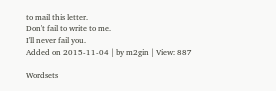to mail this letter.
Don't fail to write to me.
I'll never fail you.
Added on 2015-11-04 | by m2gin | View: 887

Wordsets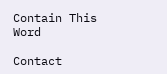Contain This Word

Contact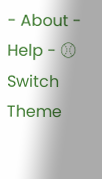- About - Help - ⚾ Switch Theme